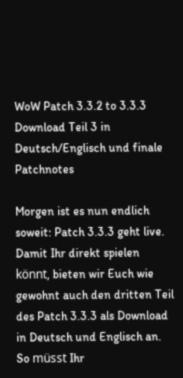WoW Patch 3.3.2 to 3.3.3 Download Teil 3 in Deutsch/Englisch und finale Patchnotes

Morgen ist es nun endlich soweit: Patch 3.3.3 geht live. Damit Ihr direkt spielen könnt, bieten wir Euch wie gewohnt auch den dritten Teil des Patch 3.3.3 als Download in Deutsch und Englisch an. So müsst Ihr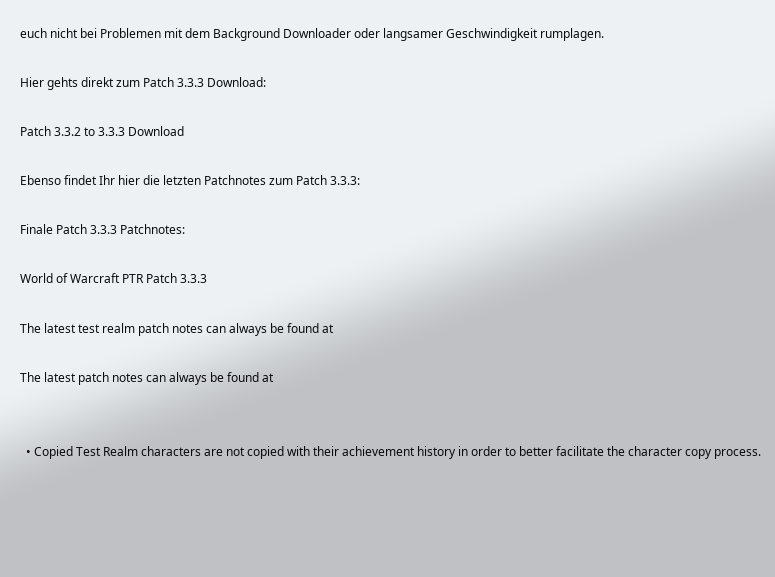euch nicht bei Problemen mit dem Background Downloader oder langsamer Geschwindigkeit rumplagen.

Hier gehts direkt zum Patch 3.3.3 Download:

Patch 3.3.2 to 3.3.3 Download

Ebenso findet Ihr hier die letzten Patchnotes zum Patch 3.3.3:

Finale Patch 3.3.3 Patchnotes:

World of Warcraft PTR Patch 3.3.3

The latest test realm patch notes can always be found at

The latest patch notes can always be found at


  • Copied Test Realm characters are not copied with their achievement history in order to better facilitate the character copy process.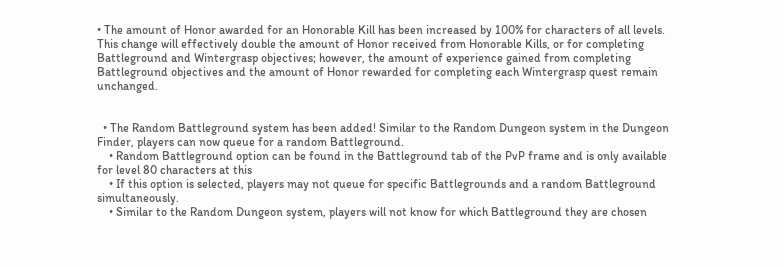• The amount of Honor awarded for an Honorable Kill has been increased by 100% for characters of all levels. This change will effectively double the amount of Honor received from Honorable Kills, or for completing Battleground and Wintergrasp objectives; however, the amount of experience gained from completing Battleground objectives and the amount of Honor rewarded for completing each Wintergrasp quest remain unchanged.


  • The Random Battleground system has been added! Similar to the Random Dungeon system in the Dungeon Finder, players can now queue for a random Battleground.
    • Random Battleground option can be found in the Battleground tab of the PvP frame and is only available for level 80 characters at this
    • If this option is selected, players may not queue for specific Battlegrounds and a random Battleground simultaneously.
    • Similar to the Random Dungeon system, players will not know for which Battleground they are chosen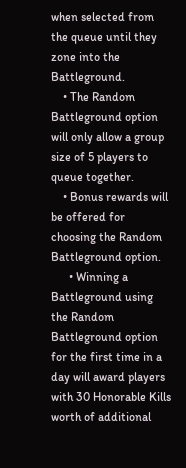when selected from the queue until they zone into the Battleground.
    • The Random Battleground option will only allow a group size of 5 players to queue together.
    • Bonus rewards will be offered for choosing the Random Battleground option.
      • Winning a Battleground using the Random Battleground option for the first time in a day will award players with 30 Honorable Kills worth of additional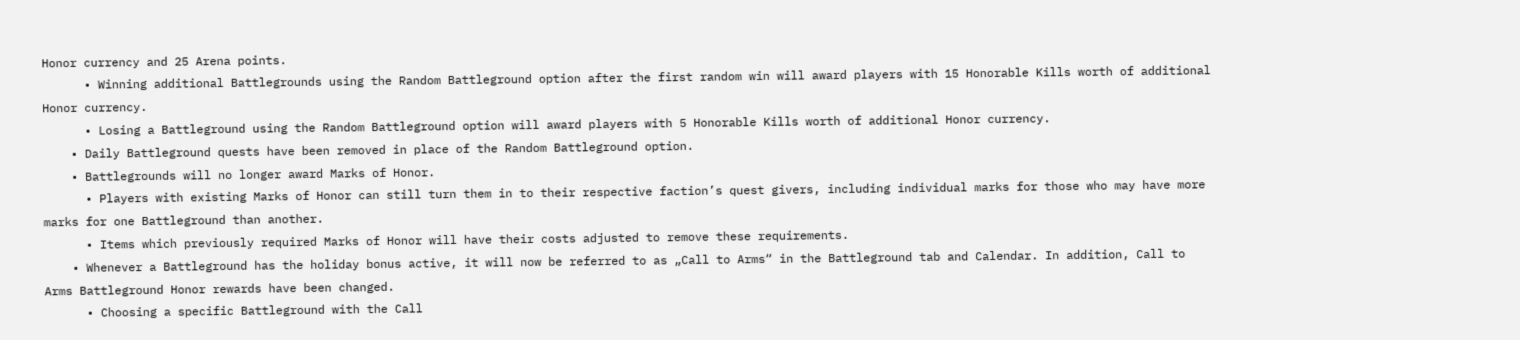Honor currency and 25 Arena points.
      • Winning additional Battlegrounds using the Random Battleground option after the first random win will award players with 15 Honorable Kills worth of additional Honor currency.
      • Losing a Battleground using the Random Battleground option will award players with 5 Honorable Kills worth of additional Honor currency.
    • Daily Battleground quests have been removed in place of the Random Battleground option.
    • Battlegrounds will no longer award Marks of Honor.
      • Players with existing Marks of Honor can still turn them in to their respective faction’s quest givers, including individual marks for those who may have more marks for one Battleground than another.
      • Items which previously required Marks of Honor will have their costs adjusted to remove these requirements.
    • Whenever a Battleground has the holiday bonus active, it will now be referred to as „Call to Arms“ in the Battleground tab and Calendar. In addition, Call to Arms Battleground Honor rewards have been changed.
      • Choosing a specific Battleground with the Call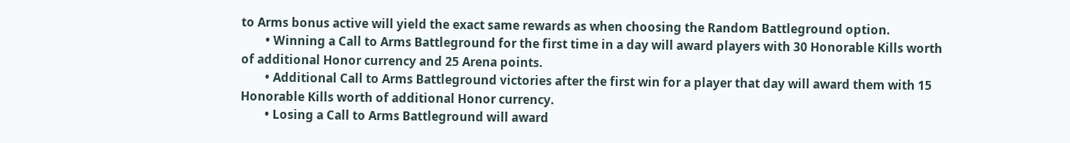to Arms bonus active will yield the exact same rewards as when choosing the Random Battleground option.
        • Winning a Call to Arms Battleground for the first time in a day will award players with 30 Honorable Kills worth of additional Honor currency and 25 Arena points.
        • Additional Call to Arms Battleground victories after the first win for a player that day will award them with 15 Honorable Kills worth of additional Honor currency.
        • Losing a Call to Arms Battleground will award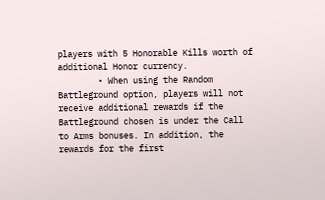players with 5 Honorable Kills worth of additional Honor currency.
        • When using the Random Battleground option, players will not receive additional rewards if the Battleground chosen is under the Call to Arms bonuses. In addition, the rewards for the first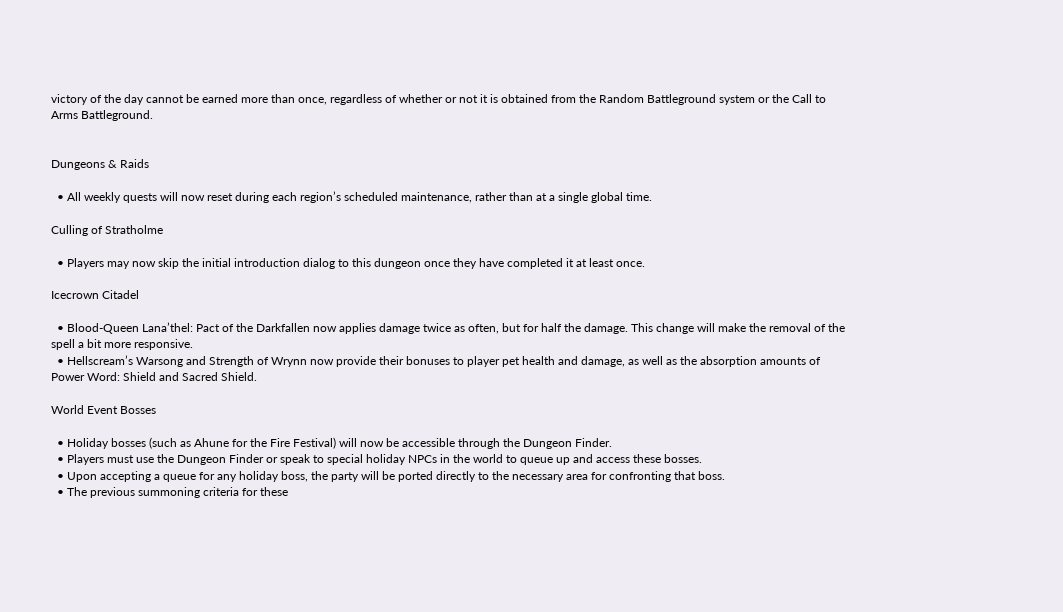victory of the day cannot be earned more than once, regardless of whether or not it is obtained from the Random Battleground system or the Call to Arms Battleground.


Dungeons & Raids

  • All weekly quests will now reset during each region’s scheduled maintenance, rather than at a single global time.

Culling of Stratholme

  • Players may now skip the initial introduction dialog to this dungeon once they have completed it at least once.

Icecrown Citadel

  • Blood-Queen Lana’thel: Pact of the Darkfallen now applies damage twice as often, but for half the damage. This change will make the removal of the spell a bit more responsive.
  • Hellscream’s Warsong and Strength of Wrynn now provide their bonuses to player pet health and damage, as well as the absorption amounts of Power Word: Shield and Sacred Shield.

World Event Bosses

  • Holiday bosses (such as Ahune for the Fire Festival) will now be accessible through the Dungeon Finder.
  • Players must use the Dungeon Finder or speak to special holiday NPCs in the world to queue up and access these bosses.
  • Upon accepting a queue for any holiday boss, the party will be ported directly to the necessary area for confronting that boss.
  • The previous summoning criteria for these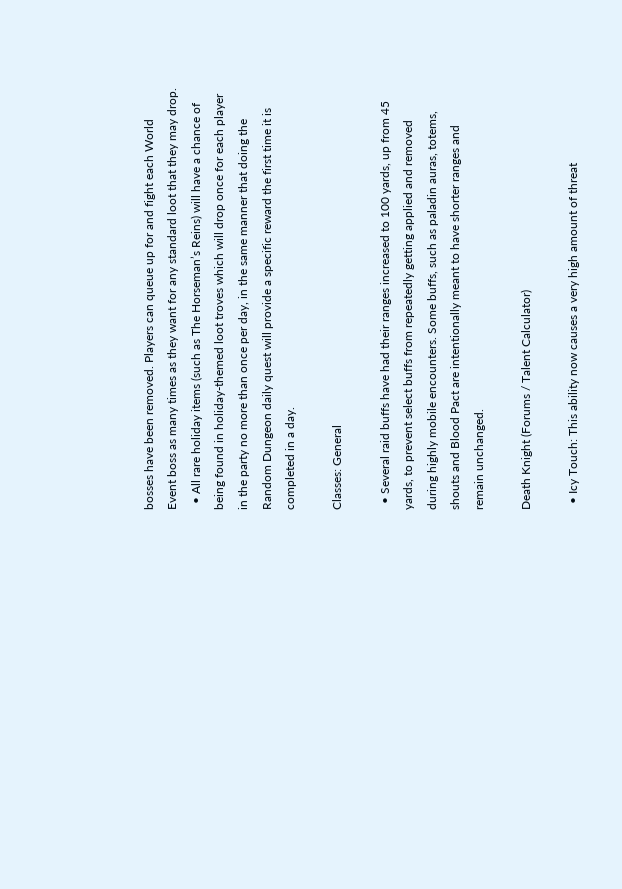bosses have been removed. Players can queue up for and fight each World Event boss as many times as they want for any standard loot that they may drop.
  • All rare holiday items (such as The Horseman’s Reins) will have a chance of being found in holiday-themed loot troves which will drop once for each player in the party no more than once per day, in the same manner that doing the Random Dungeon daily quest will provide a specific reward the first time it is completed in a day.

Classes: General

  • Several raid buffs have had their ranges increased to 100 yards, up from 45 yards, to prevent select buffs from repeatedly getting applied and removed during highly mobile encounters. Some buffs, such as paladin auras, totems, shouts and Blood Pact are intentionally meant to have shorter ranges and remain unchanged.

Death Knight (Forums / Talent Calculator)

  • Icy Touch: This ability now causes a very high amount of threat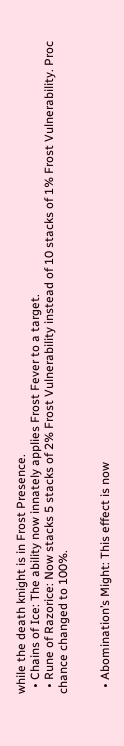while the death knight is in Frost Presence.
  • Chains of Ice: The ability now innately applies Frost Fever to a target.
  • Rune of Razorice: Now stacks 5 stacks of 2% Frost Vulnerability instead of 10 stacks of 1% Frost Vulnerability. Proc chance changed to 100%.


  • Abomination’s Might: This effect is now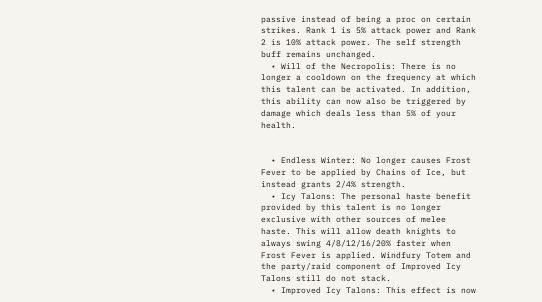passive instead of being a proc on certain strikes. Rank 1 is 5% attack power and Rank 2 is 10% attack power. The self strength buff remains unchanged.
  • Will of the Necropolis: There is no longer a cooldown on the frequency at which this talent can be activated. In addition, this ability can now also be triggered by damage which deals less than 5% of your health.


  • Endless Winter: No longer causes Frost Fever to be applied by Chains of Ice, but instead grants 2/4% strength.
  • Icy Talons: The personal haste benefit provided by this talent is no longer exclusive with other sources of melee haste. This will allow death knights to always swing 4/8/12/16/20% faster when Frost Fever is applied. Windfury Totem and the party/raid component of Improved Icy Talons still do not stack.
  • Improved Icy Talons: This effect is now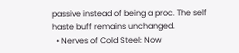passive instead of being a proc. The self haste buff remains unchanged.
  • Nerves of Cold Steel: Now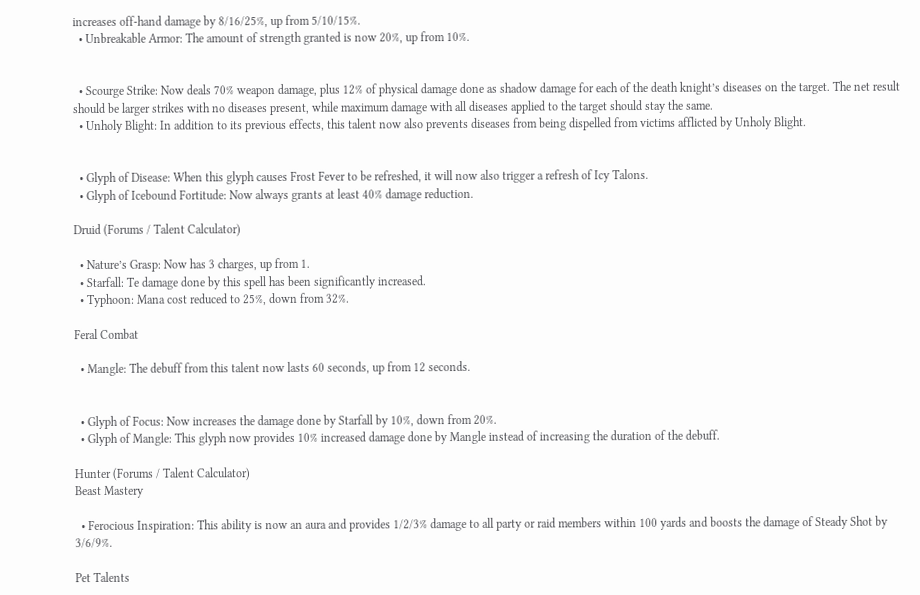increases off-hand damage by 8/16/25%, up from 5/10/15%.
  • Unbreakable Armor: The amount of strength granted is now 20%, up from 10%.


  • Scourge Strike: Now deals 70% weapon damage, plus 12% of physical damage done as shadow damage for each of the death knight’s diseases on the target. The net result should be larger strikes with no diseases present, while maximum damage with all diseases applied to the target should stay the same.
  • Unholy Blight: In addition to its previous effects, this talent now also prevents diseases from being dispelled from victims afflicted by Unholy Blight.


  • Glyph of Disease: When this glyph causes Frost Fever to be refreshed, it will now also trigger a refresh of Icy Talons.
  • Glyph of Icebound Fortitude: Now always grants at least 40% damage reduction.

Druid (Forums / Talent Calculator)

  • Nature’s Grasp: Now has 3 charges, up from 1.
  • Starfall: Te damage done by this spell has been significantly increased.
  • Typhoon: Mana cost reduced to 25%, down from 32%.

Feral Combat

  • Mangle: The debuff from this talent now lasts 60 seconds, up from 12 seconds.


  • Glyph of Focus: Now increases the damage done by Starfall by 10%, down from 20%.
  • Glyph of Mangle: This glyph now provides 10% increased damage done by Mangle instead of increasing the duration of the debuff.

Hunter (Forums / Talent Calculator)
Beast Mastery

  • Ferocious Inspiration: This ability is now an aura and provides 1/2/3% damage to all party or raid members within 100 yards and boosts the damage of Steady Shot by 3/6/9%.

Pet Talents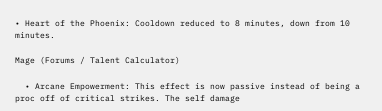• Heart of the Phoenix: Cooldown reduced to 8 minutes, down from 10 minutes.

Mage (Forums / Talent Calculator)

  • Arcane Empowerment: This effect is now passive instead of being a proc off of critical strikes. The self damage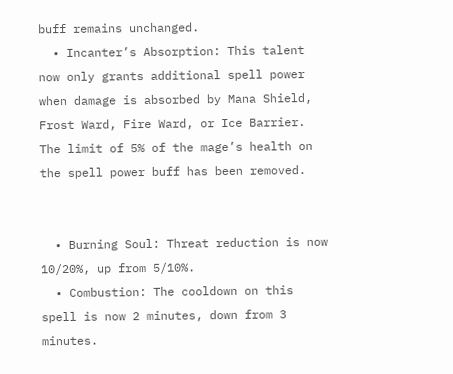buff remains unchanged.
  • Incanter’s Absorption: This talent now only grants additional spell power when damage is absorbed by Mana Shield, Frost Ward, Fire Ward, or Ice Barrier. The limit of 5% of the mage’s health on the spell power buff has been removed.


  • Burning Soul: Threat reduction is now 10/20%, up from 5/10%.
  • Combustion: The cooldown on this spell is now 2 minutes, down from 3 minutes.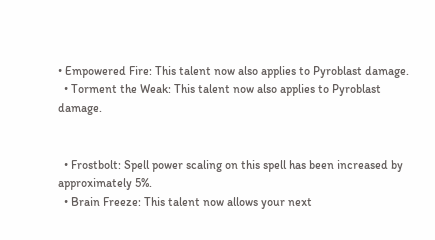• Empowered Fire: This talent now also applies to Pyroblast damage.
  • Torment the Weak: This talent now also applies to Pyroblast damage.


  • Frostbolt: Spell power scaling on this spell has been increased by approximately 5%.
  • Brain Freeze: This talent now allows your next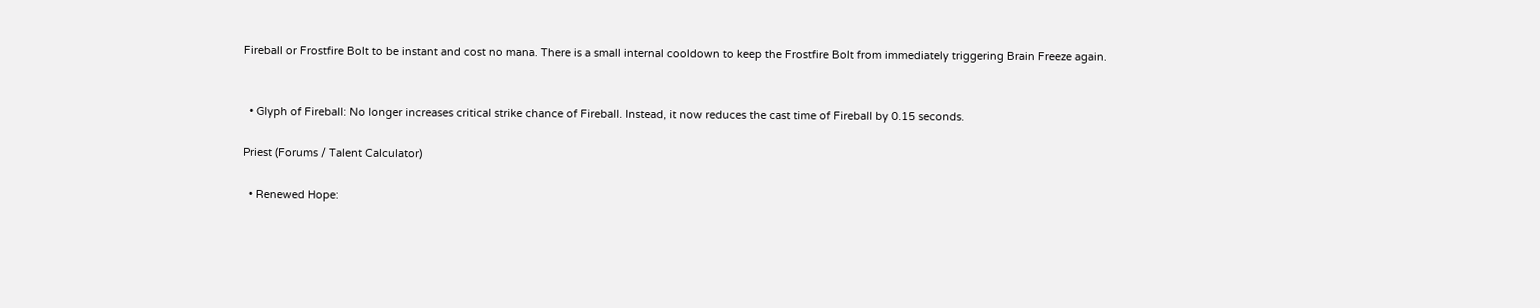Fireball or Frostfire Bolt to be instant and cost no mana. There is a small internal cooldown to keep the Frostfire Bolt from immediately triggering Brain Freeze again.


  • Glyph of Fireball: No longer increases critical strike chance of Fireball. Instead, it now reduces the cast time of Fireball by 0.15 seconds.

Priest (Forums / Talent Calculator)

  • Renewed Hope: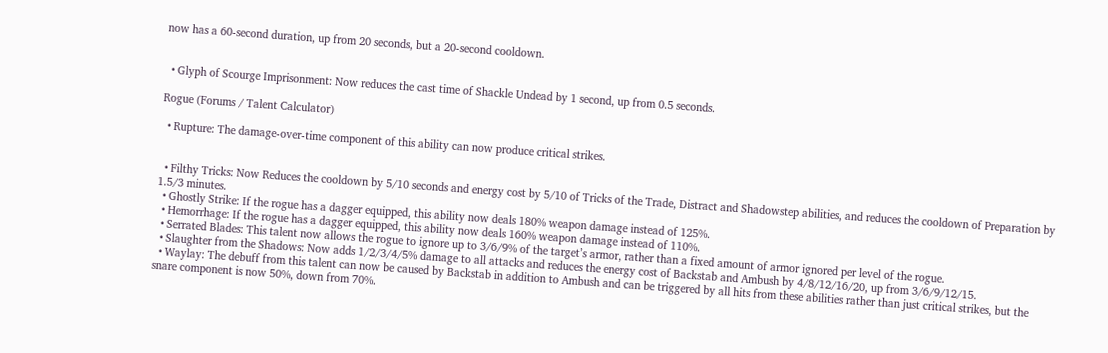now has a 60-second duration, up from 20 seconds, but a 20-second cooldown.


  • Glyph of Scourge Imprisonment: Now reduces the cast time of Shackle Undead by 1 second, up from 0.5 seconds.

Rogue (Forums / Talent Calculator)

  • Rupture: The damage-over-time component of this ability can now produce critical strikes.


  • Filthy Tricks: Now Reduces the cooldown by 5/10 seconds and energy cost by 5/10 of Tricks of the Trade, Distract and Shadowstep abilities, and reduces the cooldown of Preparation by 1.5/3 minutes.
  • Ghostly Strike: If the rogue has a dagger equipped, this ability now deals 180% weapon damage instead of 125%.
  • Hemorrhage: If the rogue has a dagger equipped, this ability now deals 160% weapon damage instead of 110%.
  • Serrated Blades: This talent now allows the rogue to ignore up to 3/6/9% of the target’s armor, rather than a fixed amount of armor ignored per level of the rogue.
  • Slaughter from the Shadows: Now adds 1/2/3/4/5% damage to all attacks and reduces the energy cost of Backstab and Ambush by 4/8/12/16/20, up from 3/6/9/12/15.
  • Waylay: The debuff from this talent can now be caused by Backstab in addition to Ambush and can be triggered by all hits from these abilities rather than just critical strikes, but the snare component is now 50%, down from 70%.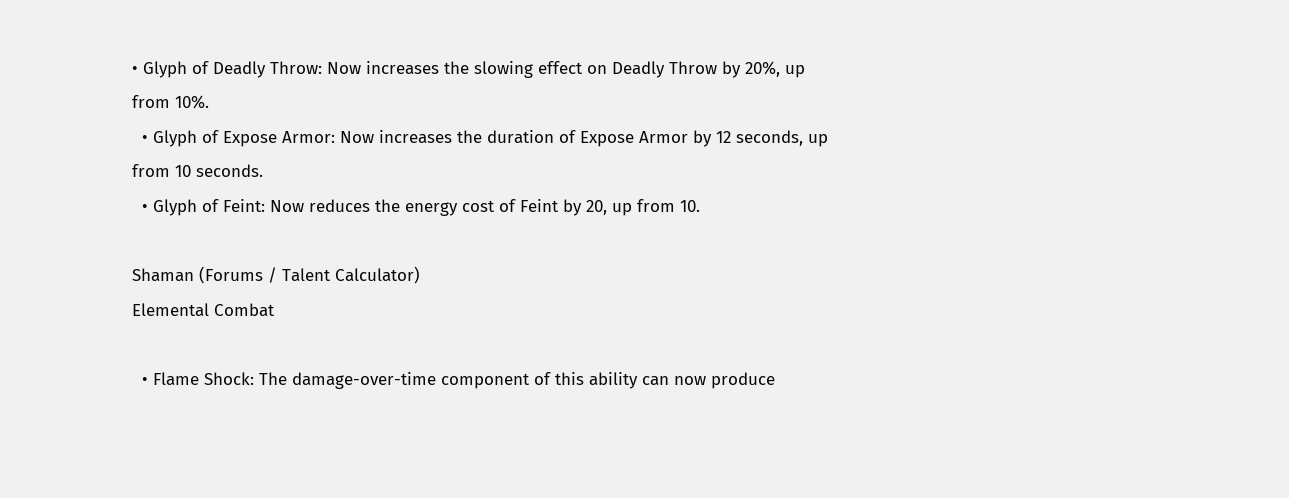• Glyph of Deadly Throw: Now increases the slowing effect on Deadly Throw by 20%, up from 10%.
  • Glyph of Expose Armor: Now increases the duration of Expose Armor by 12 seconds, up from 10 seconds.
  • Glyph of Feint: Now reduces the energy cost of Feint by 20, up from 10.

Shaman (Forums / Talent Calculator)
Elemental Combat

  • Flame Shock: The damage-over-time component of this ability can now produce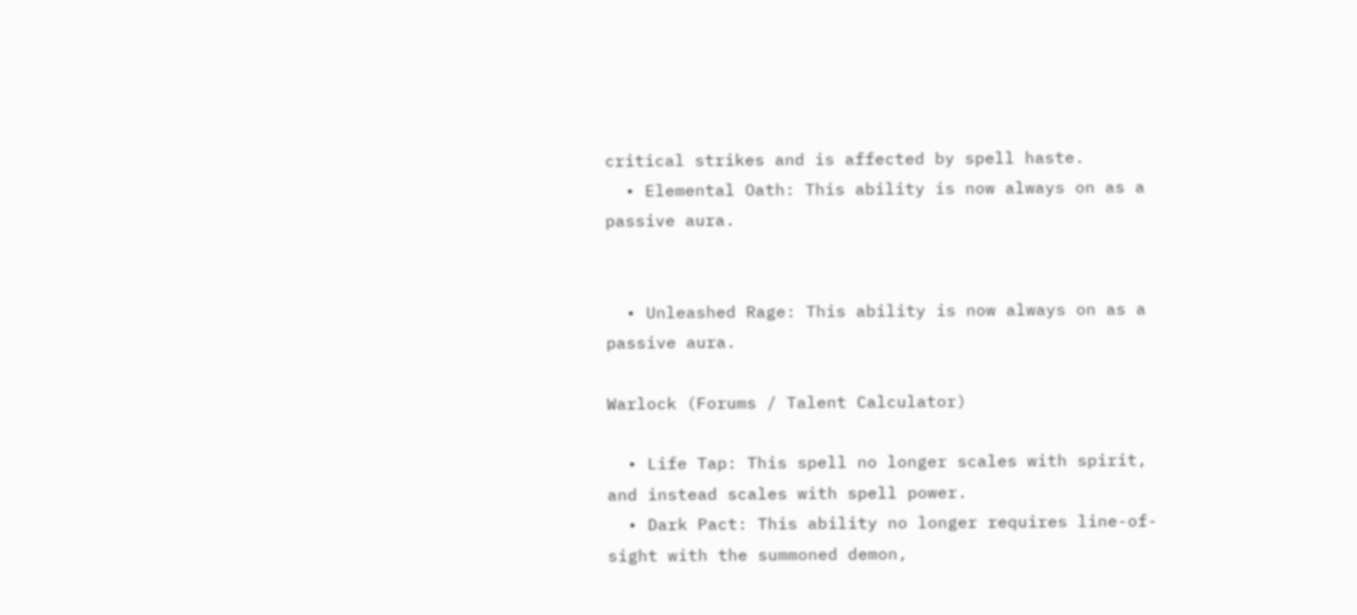critical strikes and is affected by spell haste.
  • Elemental Oath: This ability is now always on as a passive aura.


  • Unleashed Rage: This ability is now always on as a passive aura.

Warlock (Forums / Talent Calculator)

  • Life Tap: This spell no longer scales with spirit, and instead scales with spell power.
  • Dark Pact: This ability no longer requires line-of-sight with the summoned demon,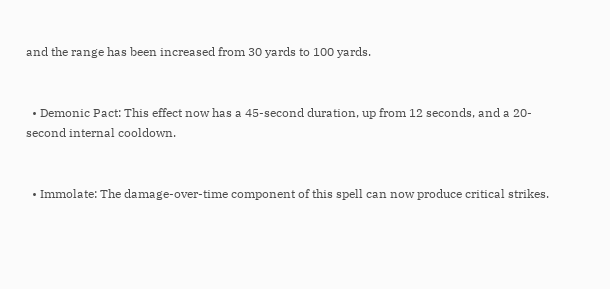and the range has been increased from 30 yards to 100 yards.


  • Demonic Pact: This effect now has a 45-second duration, up from 12 seconds, and a 20-second internal cooldown.


  • Immolate: The damage-over-time component of this spell can now produce critical strikes.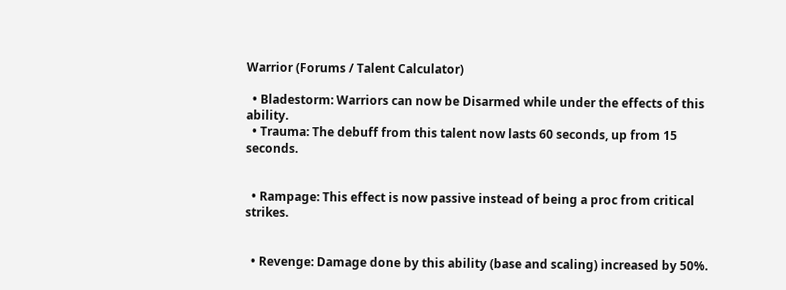Warrior (Forums / Talent Calculator)

  • Bladestorm: Warriors can now be Disarmed while under the effects of this ability.
  • Trauma: The debuff from this talent now lasts 60 seconds, up from 15 seconds.


  • Rampage: This effect is now passive instead of being a proc from critical strikes.


  • Revenge: Damage done by this ability (base and scaling) increased by 50%.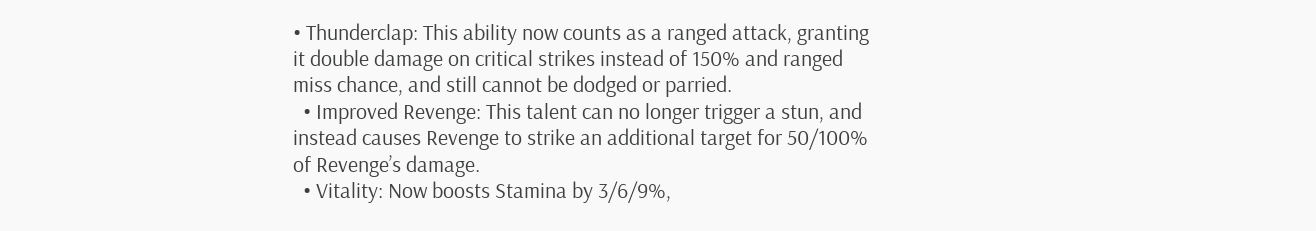• Thunderclap: This ability now counts as a ranged attack, granting it double damage on critical strikes instead of 150% and ranged miss chance, and still cannot be dodged or parried.
  • Improved Revenge: This talent can no longer trigger a stun, and instead causes Revenge to strike an additional target for 50/100% of Revenge’s damage.
  • Vitality: Now boosts Stamina by 3/6/9%,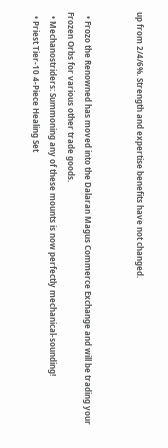up from 2/4/6%. Strength and expertise benefits have not changed.


  • Frozo the Renowned has moved into the Dalaran Magus Commerce Exchange and will be trading your Frozen Orbs for various other trade goods.
  • Mechanostriders: Summoning any of these mounts is now perfectly mechanical-sounding!
  • Priest Tier-10 4-Piece Healing Set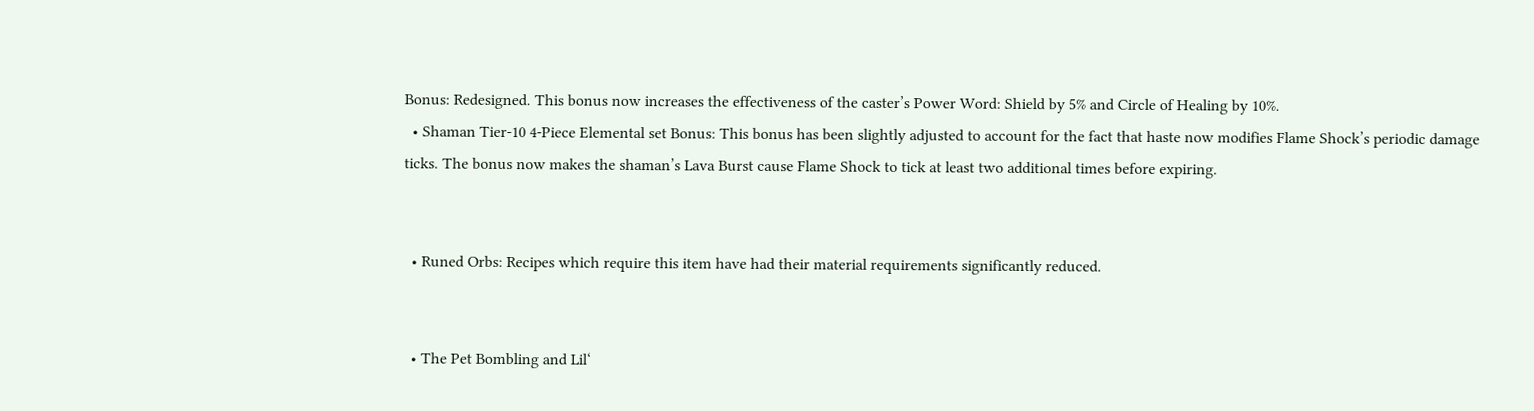Bonus: Redesigned. This bonus now increases the effectiveness of the caster’s Power Word: Shield by 5% and Circle of Healing by 10%.
  • Shaman Tier-10 4-Piece Elemental set Bonus: This bonus has been slightly adjusted to account for the fact that haste now modifies Flame Shock’s periodic damage ticks. The bonus now makes the shaman’s Lava Burst cause Flame Shock to tick at least two additional times before expiring.


  • Runed Orbs: Recipes which require this item have had their material requirements significantly reduced.


  • The Pet Bombling and Lil‘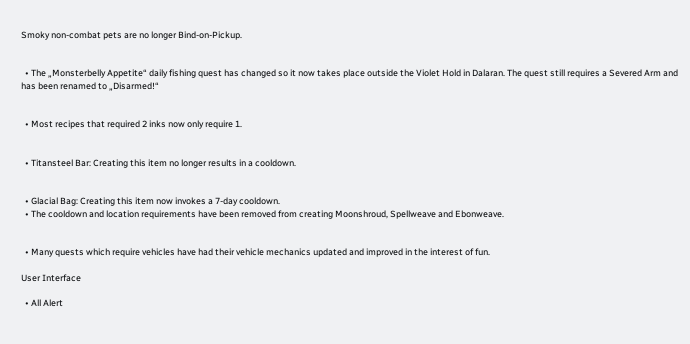Smoky non-combat pets are no longer Bind-on-Pickup.


  • The „Monsterbelly Appetite“ daily fishing quest has changed so it now takes place outside the Violet Hold in Dalaran. The quest still requires a Severed Arm and has been renamed to „Disarmed!“


  • Most recipes that required 2 inks now only require 1.


  • Titansteel Bar: Creating this item no longer results in a cooldown.


  • Glacial Bag: Creating this item now invokes a 7-day cooldown.
  • The cooldown and location requirements have been removed from creating Moonshroud, Spellweave and Ebonweave.


  • Many quests which require vehicles have had their vehicle mechanics updated and improved in the interest of fun.

User Interface

  • All Alert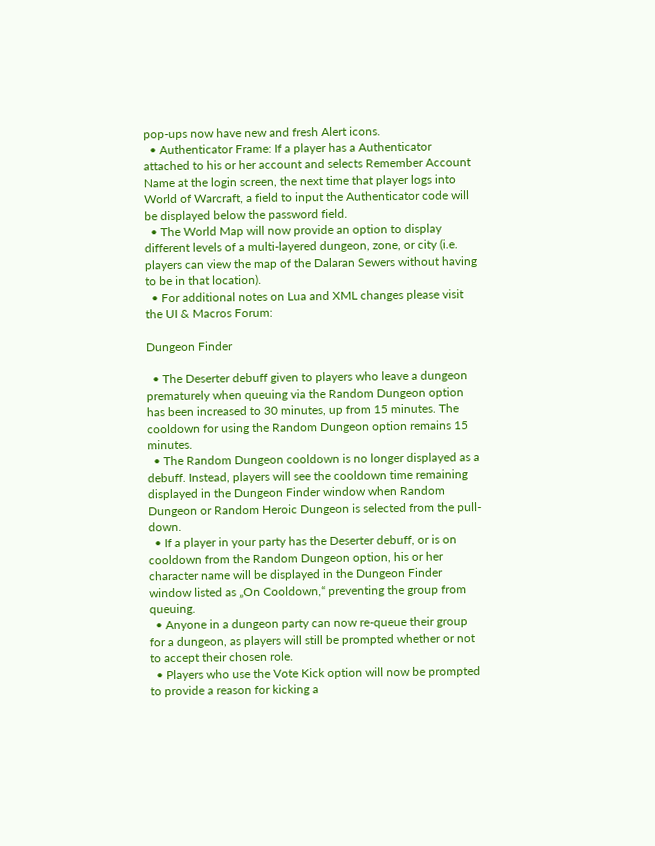pop-ups now have new and fresh Alert icons.
  • Authenticator Frame: If a player has a Authenticator attached to his or her account and selects Remember Account Name at the login screen, the next time that player logs into World of Warcraft, a field to input the Authenticator code will be displayed below the password field.
  • The World Map will now provide an option to display different levels of a multi-layered dungeon, zone, or city (i.e. players can view the map of the Dalaran Sewers without having to be in that location).
  • For additional notes on Lua and XML changes please visit the UI & Macros Forum:

Dungeon Finder

  • The Deserter debuff given to players who leave a dungeon prematurely when queuing via the Random Dungeon option has been increased to 30 minutes, up from 15 minutes. The cooldown for using the Random Dungeon option remains 15 minutes.
  • The Random Dungeon cooldown is no longer displayed as a debuff. Instead, players will see the cooldown time remaining displayed in the Dungeon Finder window when Random Dungeon or Random Heroic Dungeon is selected from the pull-down.
  • If a player in your party has the Deserter debuff, or is on cooldown from the Random Dungeon option, his or her character name will be displayed in the Dungeon Finder window listed as „On Cooldown,“ preventing the group from queuing.
  • Anyone in a dungeon party can now re-queue their group for a dungeon, as players will still be prompted whether or not to accept their chosen role.
  • Players who use the Vote Kick option will now be prompted to provide a reason for kicking a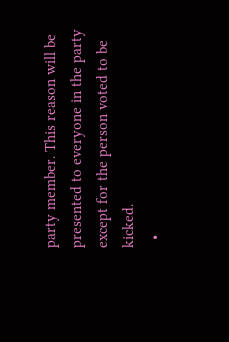party member. This reason will be presented to everyone in the party except for the person voted to be kicked.
  •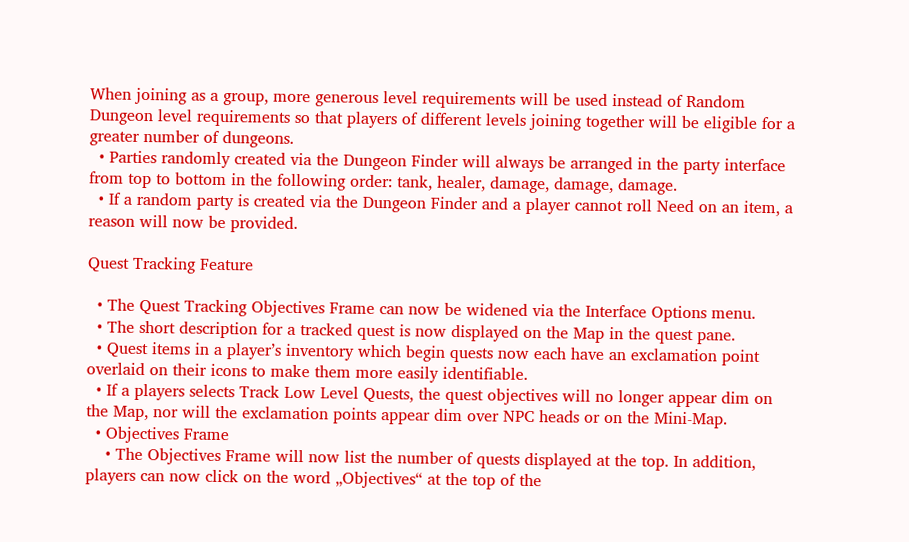When joining as a group, more generous level requirements will be used instead of Random Dungeon level requirements so that players of different levels joining together will be eligible for a greater number of dungeons.
  • Parties randomly created via the Dungeon Finder will always be arranged in the party interface from top to bottom in the following order: tank, healer, damage, damage, damage.
  • If a random party is created via the Dungeon Finder and a player cannot roll Need on an item, a reason will now be provided.

Quest Tracking Feature

  • The Quest Tracking Objectives Frame can now be widened via the Interface Options menu.
  • The short description for a tracked quest is now displayed on the Map in the quest pane.
  • Quest items in a player’s inventory which begin quests now each have an exclamation point overlaid on their icons to make them more easily identifiable.
  • If a players selects Track Low Level Quests, the quest objectives will no longer appear dim on the Map, nor will the exclamation points appear dim over NPC heads or on the Mini-Map.
  • Objectives Frame
    • The Objectives Frame will now list the number of quests displayed at the top. In addition, players can now click on the word „Objectives“ at the top of the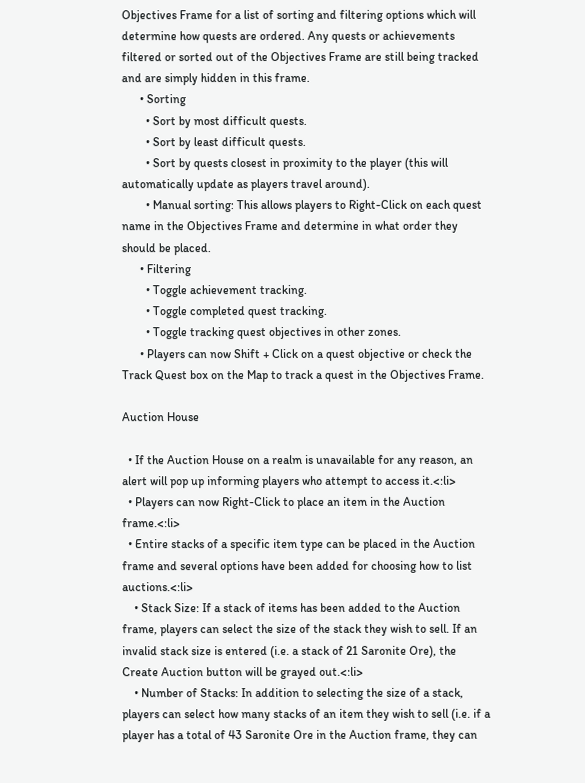Objectives Frame for a list of sorting and filtering options which will determine how quests are ordered. Any quests or achievements filtered or sorted out of the Objectives Frame are still being tracked and are simply hidden in this frame.
      • Sorting
        • Sort by most difficult quests.
        • Sort by least difficult quests.
        • Sort by quests closest in proximity to the player (this will automatically update as players travel around).
        • Manual sorting: This allows players to Right-Click on each quest name in the Objectives Frame and determine in what order they should be placed.
      • Filtering
        • Toggle achievement tracking.
        • Toggle completed quest tracking.
        • Toggle tracking quest objectives in other zones.
      • Players can now Shift + Click on a quest objective or check the Track Quest box on the Map to track a quest in the Objectives Frame.

Auction House

  • If the Auction House on a realm is unavailable for any reason, an alert will pop up informing players who attempt to access it.<:li>
  • Players can now Right-Click to place an item in the Auction frame.<:li>
  • Entire stacks of a specific item type can be placed in the Auction frame and several options have been added for choosing how to list auctions.<:li>
    • Stack Size: If a stack of items has been added to the Auction frame, players can select the size of the stack they wish to sell. If an invalid stack size is entered (i.e. a stack of 21 Saronite Ore), the Create Auction button will be grayed out.<:li>
    • Number of Stacks: In addition to selecting the size of a stack, players can select how many stacks of an item they wish to sell (i.e. if a player has a total of 43 Saronite Ore in the Auction frame, they can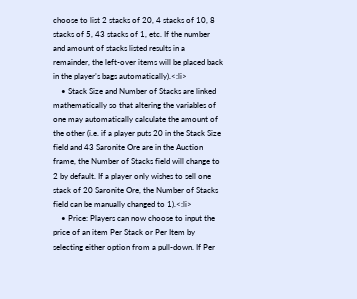choose to list 2 stacks of 20, 4 stacks of 10, 8 stacks of 5, 43 stacks of 1, etc. If the number and amount of stacks listed results in a remainder, the left-over items will be placed back in the player’s bags automatically).<:li>
    • Stack Size and Number of Stacks are linked mathematically so that altering the variables of one may automatically calculate the amount of the other (i.e. if a player puts 20 in the Stack Size field and 43 Saronite Ore are in the Auction frame, the Number of Stacks field will change to 2 by default. If a player only wishes to sell one stack of 20 Saronite Ore, the Number of Stacks field can be manually changed to 1).<:li>
    • Price: Players can now choose to input the price of an item Per Stack or Per Item by selecting either option from a pull-down. If Per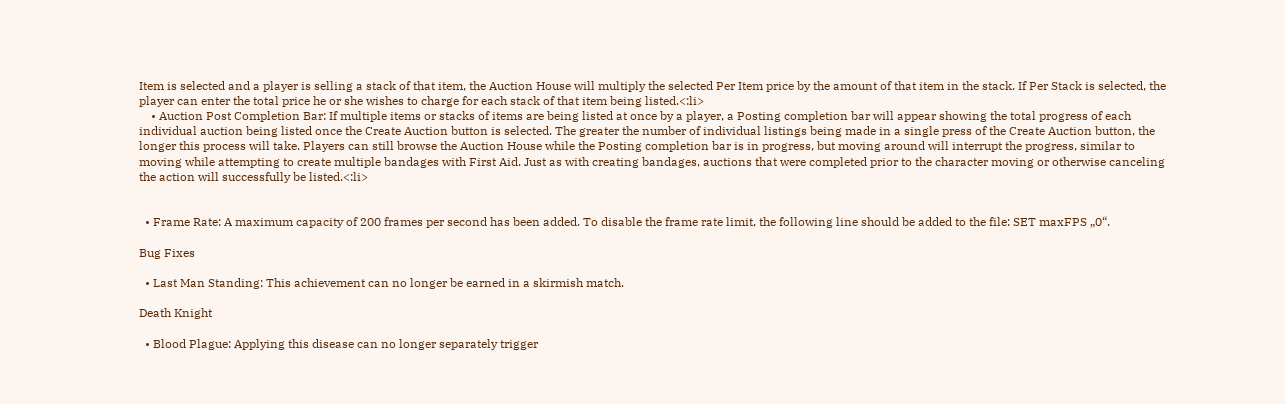Item is selected and a player is selling a stack of that item, the Auction House will multiply the selected Per Item price by the amount of that item in the stack. If Per Stack is selected, the player can enter the total price he or she wishes to charge for each stack of that item being listed.<:li>
    • Auction Post Completion Bar: If multiple items or stacks of items are being listed at once by a player, a Posting completion bar will appear showing the total progress of each individual auction being listed once the Create Auction button is selected. The greater the number of individual listings being made in a single press of the Create Auction button, the longer this process will take. Players can still browse the Auction House while the Posting completion bar is in progress, but moving around will interrupt the progress, similar to moving while attempting to create multiple bandages with First Aid. Just as with creating bandages, auctions that were completed prior to the character moving or otherwise canceling the action will successfully be listed.<:li>


  • Frame Rate: A maximum capacity of 200 frames per second has been added. To disable the frame rate limit, the following line should be added to the file: SET maxFPS „0“.

Bug Fixes

  • Last Man Standing: This achievement can no longer be earned in a skirmish match.

Death Knight

  • Blood Plague: Applying this disease can no longer separately trigger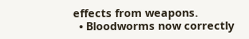effects from weapons.
  • Bloodworms now correctly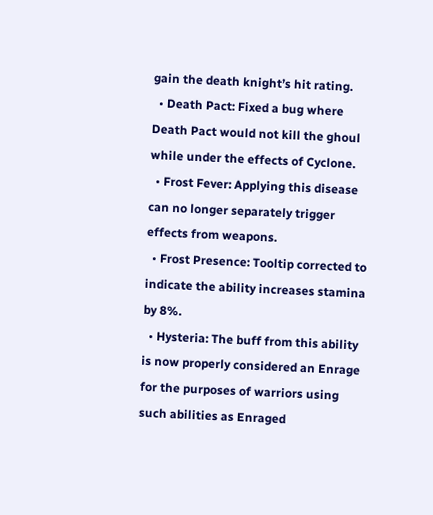gain the death knight’s hit rating.
  • Death Pact: Fixed a bug where Death Pact would not kill the ghoul while under the effects of Cyclone.
  • Frost Fever: Applying this disease can no longer separately trigger effects from weapons.
  • Frost Presence: Tooltip corrected to indicate the ability increases stamina by 8%.
  • Hysteria: The buff from this ability is now properly considered an Enrage for the purposes of warriors using such abilities as Enraged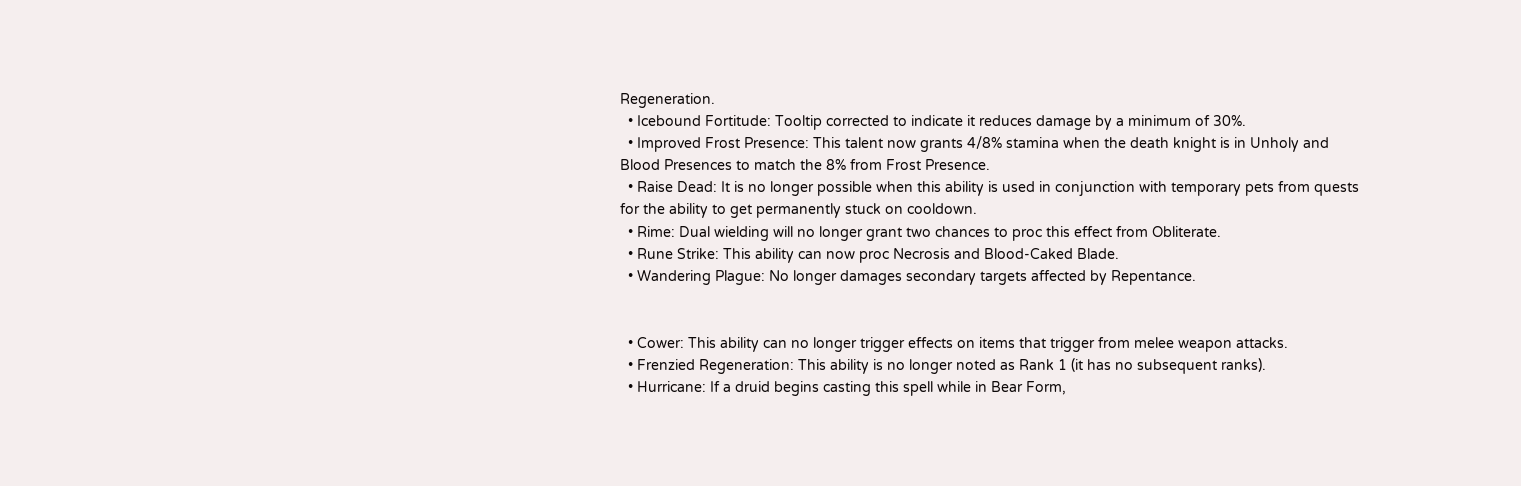Regeneration.
  • Icebound Fortitude: Tooltip corrected to indicate it reduces damage by a minimum of 30%.
  • Improved Frost Presence: This talent now grants 4/8% stamina when the death knight is in Unholy and Blood Presences to match the 8% from Frost Presence.
  • Raise Dead: It is no longer possible when this ability is used in conjunction with temporary pets from quests for the ability to get permanently stuck on cooldown.
  • Rime: Dual wielding will no longer grant two chances to proc this effect from Obliterate.
  • Rune Strike: This ability can now proc Necrosis and Blood-Caked Blade.
  • Wandering Plague: No longer damages secondary targets affected by Repentance.


  • Cower: This ability can no longer trigger effects on items that trigger from melee weapon attacks.
  • Frenzied Regeneration: This ability is no longer noted as Rank 1 (it has no subsequent ranks).
  • Hurricane: If a druid begins casting this spell while in Bear Form,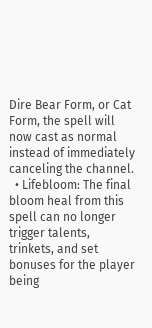Dire Bear Form, or Cat Form, the spell will now cast as normal instead of immediately canceling the channel.
  • Lifebloom: The final bloom heal from this spell can no longer trigger talents, trinkets, and set bonuses for the player being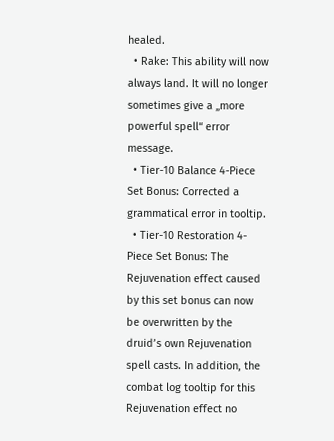healed.
  • Rake: This ability will now always land. It will no longer sometimes give a „more powerful spell“ error message.
  • Tier-10 Balance 4-Piece Set Bonus: Corrected a grammatical error in tooltip.
  • Tier-10 Restoration 4-Piece Set Bonus: The Rejuvenation effect caused by this set bonus can now be overwritten by the druid’s own Rejuvenation spell casts. In addition, the combat log tooltip for this Rejuvenation effect no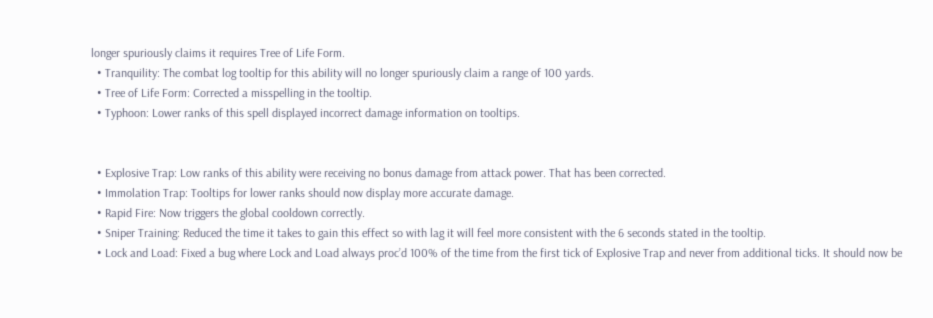longer spuriously claims it requires Tree of Life Form.
  • Tranquility: The combat log tooltip for this ability will no longer spuriously claim a range of 100 yards.
  • Tree of Life Form: Corrected a misspelling in the tooltip.
  • Typhoon: Lower ranks of this spell displayed incorrect damage information on tooltips.


  • Explosive Trap: Low ranks of this ability were receiving no bonus damage from attack power. That has been corrected.
  • Immolation Trap: Tooltips for lower ranks should now display more accurate damage.
  • Rapid Fire: Now triggers the global cooldown correctly.
  • Sniper Training: Reduced the time it takes to gain this effect so with lag it will feel more consistent with the 6 seconds stated in the tooltip.
  • Lock and Load: Fixed a bug where Lock and Load always proc’d 100% of the time from the first tick of Explosive Trap and never from additional ticks. It should now be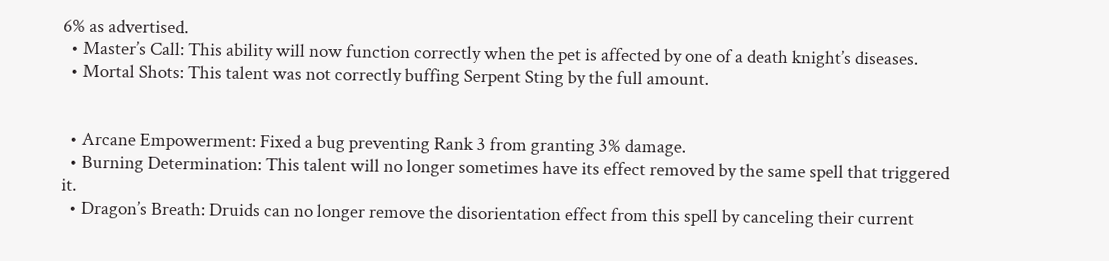6% as advertised.
  • Master’s Call: This ability will now function correctly when the pet is affected by one of a death knight’s diseases.
  • Mortal Shots: This talent was not correctly buffing Serpent Sting by the full amount.


  • Arcane Empowerment: Fixed a bug preventing Rank 3 from granting 3% damage.
  • Burning Determination: This talent will no longer sometimes have its effect removed by the same spell that triggered it.
  • Dragon’s Breath: Druids can no longer remove the disorientation effect from this spell by canceling their current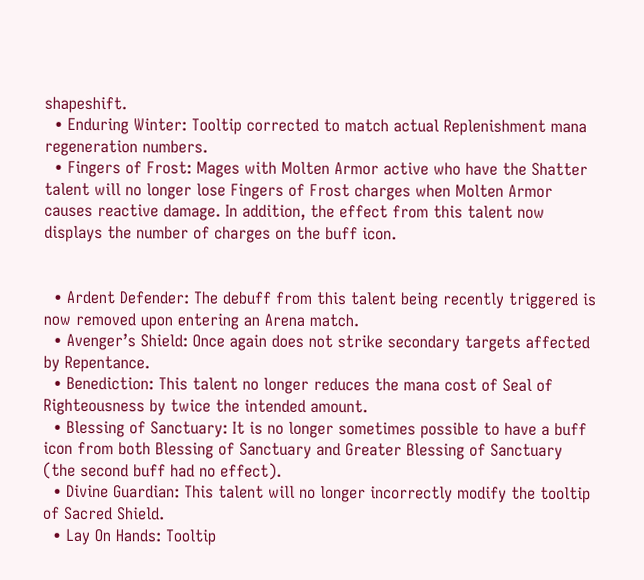shapeshift.
  • Enduring Winter: Tooltip corrected to match actual Replenishment mana regeneration numbers.
  • Fingers of Frost: Mages with Molten Armor active who have the Shatter talent will no longer lose Fingers of Frost charges when Molten Armor causes reactive damage. In addition, the effect from this talent now displays the number of charges on the buff icon.


  • Ardent Defender: The debuff from this talent being recently triggered is now removed upon entering an Arena match.
  • Avenger’s Shield: Once again does not strike secondary targets affected by Repentance.
  • Benediction: This talent no longer reduces the mana cost of Seal of Righteousness by twice the intended amount.
  • Blessing of Sanctuary: It is no longer sometimes possible to have a buff icon from both Blessing of Sanctuary and Greater Blessing of Sanctuary (the second buff had no effect).
  • Divine Guardian: This talent will no longer incorrectly modify the tooltip of Sacred Shield.
  • Lay On Hands: Tooltip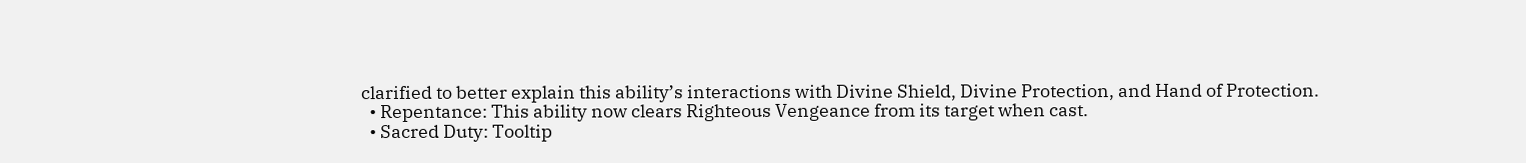clarified to better explain this ability’s interactions with Divine Shield, Divine Protection, and Hand of Protection.
  • Repentance: This ability now clears Righteous Vengeance from its target when cast.
  • Sacred Duty: Tooltip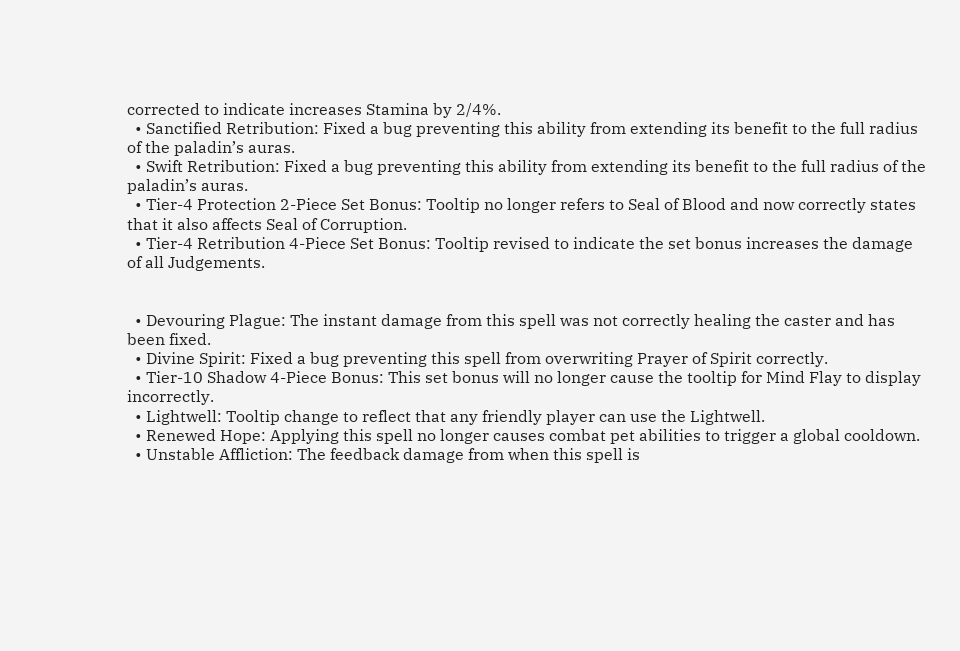corrected to indicate increases Stamina by 2/4%.
  • Sanctified Retribution: Fixed a bug preventing this ability from extending its benefit to the full radius of the paladin’s auras.
  • Swift Retribution: Fixed a bug preventing this ability from extending its benefit to the full radius of the paladin’s auras.
  • Tier-4 Protection 2-Piece Set Bonus: Tooltip no longer refers to Seal of Blood and now correctly states that it also affects Seal of Corruption.
  • Tier-4 Retribution 4-Piece Set Bonus: Tooltip revised to indicate the set bonus increases the damage of all Judgements.


  • Devouring Plague: The instant damage from this spell was not correctly healing the caster and has been fixed.
  • Divine Spirit: Fixed a bug preventing this spell from overwriting Prayer of Spirit correctly.
  • Tier-10 Shadow 4-Piece Bonus: This set bonus will no longer cause the tooltip for Mind Flay to display incorrectly.
  • Lightwell: Tooltip change to reflect that any friendly player can use the Lightwell.
  • Renewed Hope: Applying this spell no longer causes combat pet abilities to trigger a global cooldown.
  • Unstable Affliction: The feedback damage from when this spell is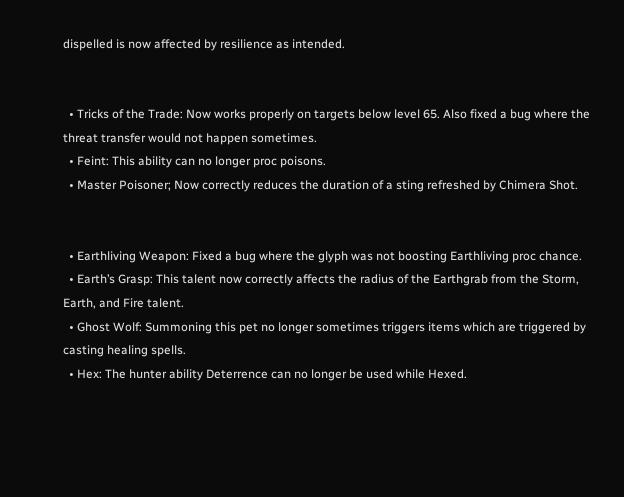dispelled is now affected by resilience as intended.


  • Tricks of the Trade: Now works properly on targets below level 65. Also fixed a bug where the threat transfer would not happen sometimes.
  • Feint: This ability can no longer proc poisons.
  • Master Poisoner; Now correctly reduces the duration of a sting refreshed by Chimera Shot.


  • Earthliving Weapon: Fixed a bug where the glyph was not boosting Earthliving proc chance.
  • Earth’s Grasp: This talent now correctly affects the radius of the Earthgrab from the Storm, Earth, and Fire talent.
  • Ghost Wolf: Summoning this pet no longer sometimes triggers items which are triggered by casting healing spells.
  • Hex: The hunter ability Deterrence can no longer be used while Hexed.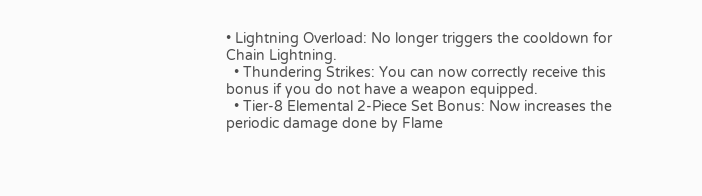• Lightning Overload: No longer triggers the cooldown for Chain Lightning.
  • Thundering Strikes: You can now correctly receive this bonus if you do not have a weapon equipped.
  • Tier-8 Elemental 2-Piece Set Bonus: Now increases the periodic damage done by Flame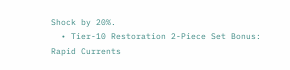Shock by 20%.
  • Tier-10 Restoration 2-Piece Set Bonus: Rapid Currents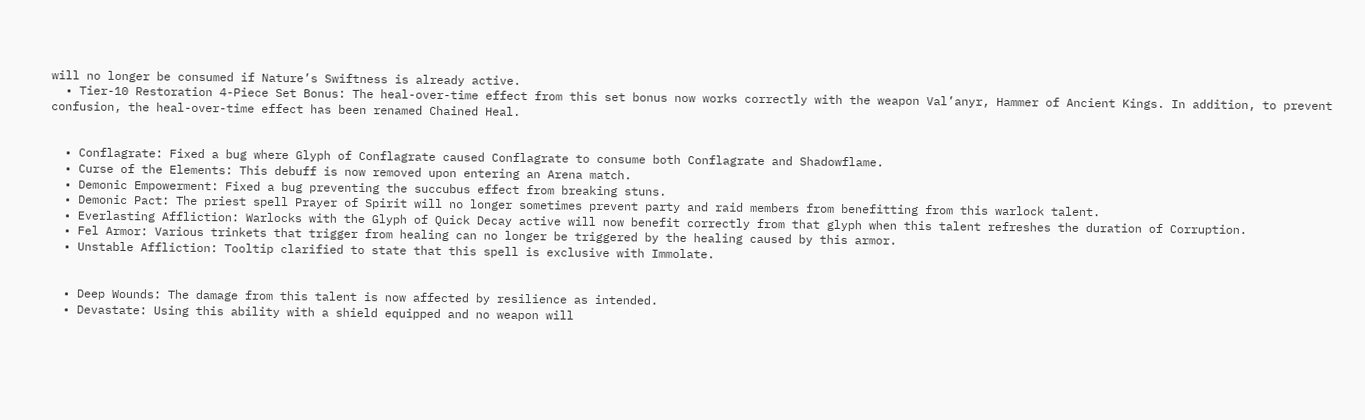will no longer be consumed if Nature’s Swiftness is already active.
  • Tier-10 Restoration 4-Piece Set Bonus: The heal-over-time effect from this set bonus now works correctly with the weapon Val’anyr, Hammer of Ancient Kings. In addition, to prevent confusion, the heal-over-time effect has been renamed Chained Heal.


  • Conflagrate: Fixed a bug where Glyph of Conflagrate caused Conflagrate to consume both Conflagrate and Shadowflame.
  • Curse of the Elements: This debuff is now removed upon entering an Arena match.
  • Demonic Empowerment: Fixed a bug preventing the succubus effect from breaking stuns.
  • Demonic Pact: The priest spell Prayer of Spirit will no longer sometimes prevent party and raid members from benefitting from this warlock talent.
  • Everlasting Affliction: Warlocks with the Glyph of Quick Decay active will now benefit correctly from that glyph when this talent refreshes the duration of Corruption.
  • Fel Armor: Various trinkets that trigger from healing can no longer be triggered by the healing caused by this armor.
  • Unstable Affliction: Tooltip clarified to state that this spell is exclusive with Immolate.


  • Deep Wounds: The damage from this talent is now affected by resilience as intended.
  • Devastate: Using this ability with a shield equipped and no weapon will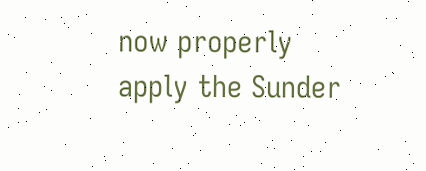now properly apply the Sunder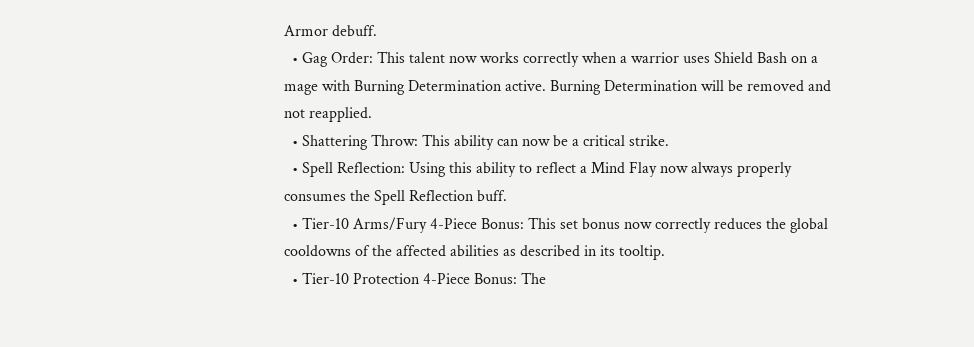Armor debuff.
  • Gag Order: This talent now works correctly when a warrior uses Shield Bash on a mage with Burning Determination active. Burning Determination will be removed and not reapplied.
  • Shattering Throw: This ability can now be a critical strike.
  • Spell Reflection: Using this ability to reflect a Mind Flay now always properly consumes the Spell Reflection buff.
  • Tier-10 Arms/Fury 4-Piece Bonus: This set bonus now correctly reduces the global cooldowns of the affected abilities as described in its tooltip.
  • Tier-10 Protection 4-Piece Bonus: The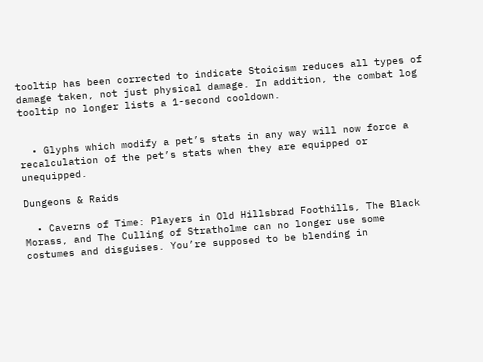tooltip has been corrected to indicate Stoicism reduces all types of damage taken, not just physical damage. In addition, the combat log tooltip no longer lists a 1-second cooldown.


  • Glyphs which modify a pet’s stats in any way will now force a recalculation of the pet’s stats when they are equipped or unequipped.

Dungeons & Raids

  • Caverns of Time: Players in Old Hillsbrad Foothills, The Black Morass, and The Culling of Stratholme can no longer use some costumes and disguises. You’re supposed to be blending in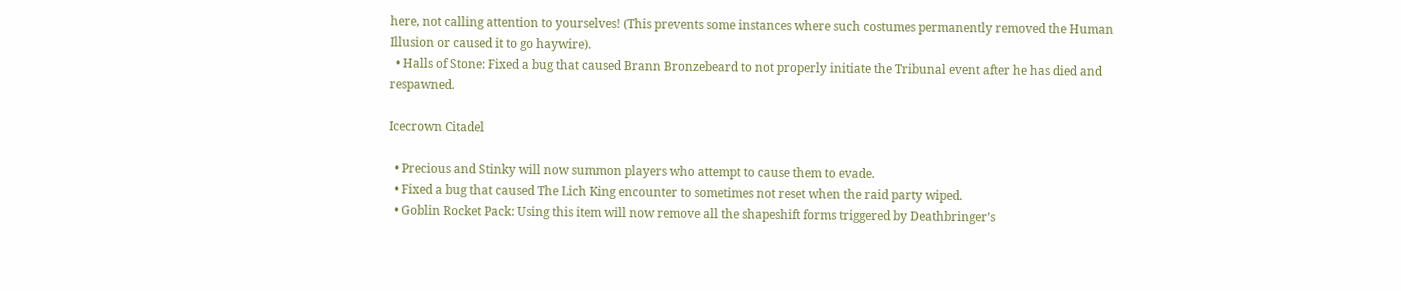here, not calling attention to yourselves! (This prevents some instances where such costumes permanently removed the Human Illusion or caused it to go haywire).
  • Halls of Stone: Fixed a bug that caused Brann Bronzebeard to not properly initiate the Tribunal event after he has died and respawned.

Icecrown Citadel

  • Precious and Stinky will now summon players who attempt to cause them to evade.
  • Fixed a bug that caused The Lich King encounter to sometimes not reset when the raid party wiped.
  • Goblin Rocket Pack: Using this item will now remove all the shapeshift forms triggered by Deathbringer’s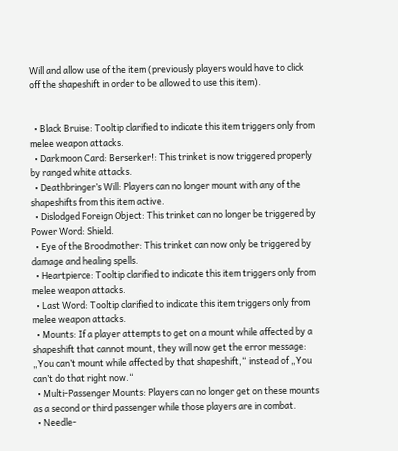Will and allow use of the item (previously players would have to click off the shapeshift in order to be allowed to use this item).


  • Black Bruise: Tooltip clarified to indicate this item triggers only from melee weapon attacks.
  • Darkmoon Card: Berserker!: This trinket is now triggered properly by ranged white attacks.
  • Deathbringer’s Will: Players can no longer mount with any of the shapeshifts from this item active.
  • Dislodged Foreign Object: This trinket can no longer be triggered by Power Word: Shield.
  • Eye of the Broodmother: This trinket can now only be triggered by damage and healing spells.
  • Heartpierce: Tooltip clarified to indicate this item triggers only from melee weapon attacks.
  • Last Word: Tooltip clarified to indicate this item triggers only from melee weapon attacks.
  • Mounts: If a player attempts to get on a mount while affected by a shapeshift that cannot mount, they will now get the error message: „You can’t mount while affected by that shapeshift,“ instead of „You can’t do that right now.“
  • Multi-Passenger Mounts: Players can no longer get on these mounts as a second or third passenger while those players are in combat.
  • Needle-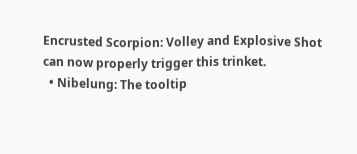Encrusted Scorpion: Volley and Explosive Shot can now properly trigger this trinket.
  • Nibelung: The tooltip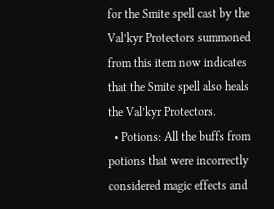for the Smite spell cast by the Val’kyr Protectors summoned from this item now indicates that the Smite spell also heals the Val’kyr Protectors.
  • Potions: All the buffs from potions that were incorrectly considered magic effects and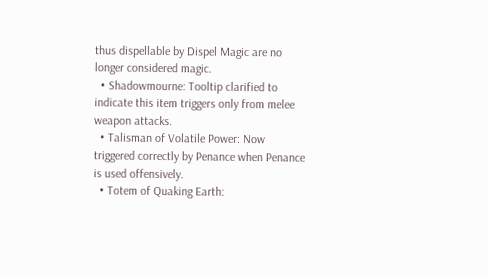thus dispellable by Dispel Magic are no longer considered magic.
  • Shadowmourne: Tooltip clarified to indicate this item triggers only from melee weapon attacks.
  • Talisman of Volatile Power: Now triggered correctly by Penance when Penance is used offensively.
  • Totem of Quaking Earth: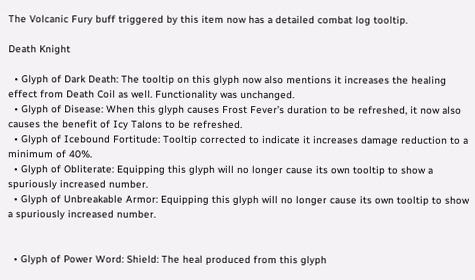The Volcanic Fury buff triggered by this item now has a detailed combat log tooltip.

Death Knight

  • Glyph of Dark Death: The tooltip on this glyph now also mentions it increases the healing effect from Death Coil as well. Functionality was unchanged.
  • Glyph of Disease: When this glyph causes Frost Fever’s duration to be refreshed, it now also causes the benefit of Icy Talons to be refreshed.
  • Glyph of Icebound Fortitude: Tooltip corrected to indicate it increases damage reduction to a minimum of 40%.
  • Glyph of Obliterate: Equipping this glyph will no longer cause its own tooltip to show a spuriously increased number.
  • Glyph of Unbreakable Armor: Equipping this glyph will no longer cause its own tooltip to show a spuriously increased number.


  • Glyph of Power Word: Shield: The heal produced from this glyph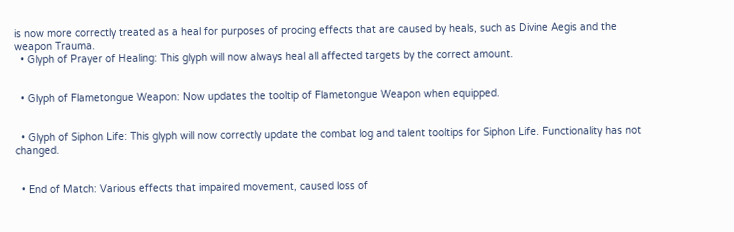is now more correctly treated as a heal for purposes of procing effects that are caused by heals, such as Divine Aegis and the weapon Trauma.
  • Glyph of Prayer of Healing: This glyph will now always heal all affected targets by the correct amount.


  • Glyph of Flametongue Weapon: Now updates the tooltip of Flametongue Weapon when equipped.


  • Glyph of Siphon Life: This glyph will now correctly update the combat log and talent tooltips for Siphon Life. Functionality has not changed.


  • End of Match: Various effects that impaired movement, caused loss of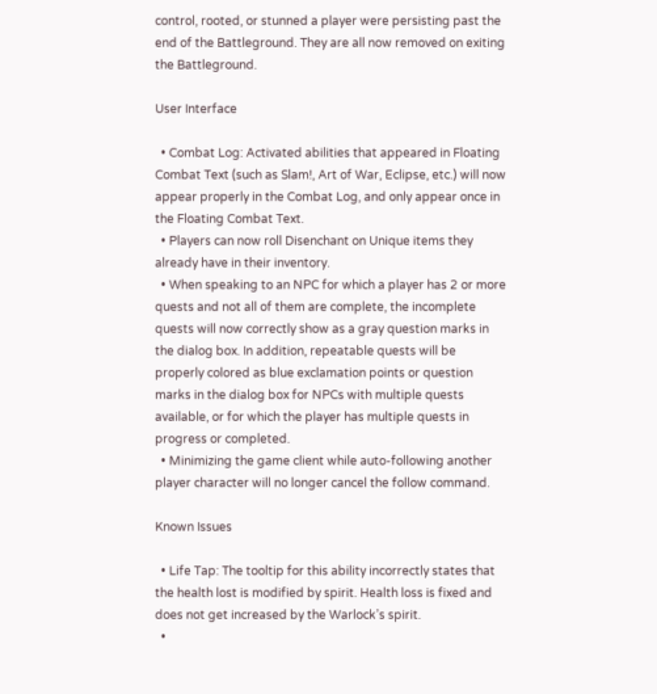control, rooted, or stunned a player were persisting past the end of the Battleground. They are all now removed on exiting the Battleground.

User Interface

  • Combat Log: Activated abilities that appeared in Floating Combat Text (such as Slam!, Art of War, Eclipse, etc.) will now appear properly in the Combat Log, and only appear once in the Floating Combat Text.
  • Players can now roll Disenchant on Unique items they already have in their inventory.
  • When speaking to an NPC for which a player has 2 or more quests and not all of them are complete, the incomplete quests will now correctly show as a gray question marks in the dialog box. In addition, repeatable quests will be properly colored as blue exclamation points or question marks in the dialog box for NPCs with multiple quests available, or for which the player has multiple quests in progress or completed.
  • Minimizing the game client while auto-following another player character will no longer cancel the follow command.

Known Issues

  • Life Tap: The tooltip for this ability incorrectly states that the health lost is modified by spirit. Health loss is fixed and does not get increased by the Warlock’s spirit.
  •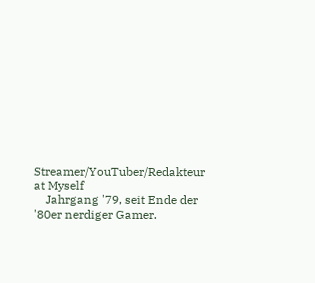Streamer/YouTuber/Redakteur at Myself
    Jahrgang '79, seit Ende der '80er nerdiger Gamer.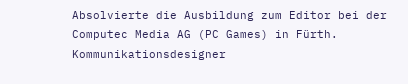Absolvierte die Ausbildung zum Editor bei der Computec Media AG (PC Games) in Fürth. Kommunikationsdesigner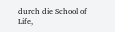durch die School of Life,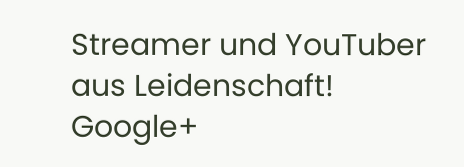Streamer und YouTuber aus Leidenschaft! Google+